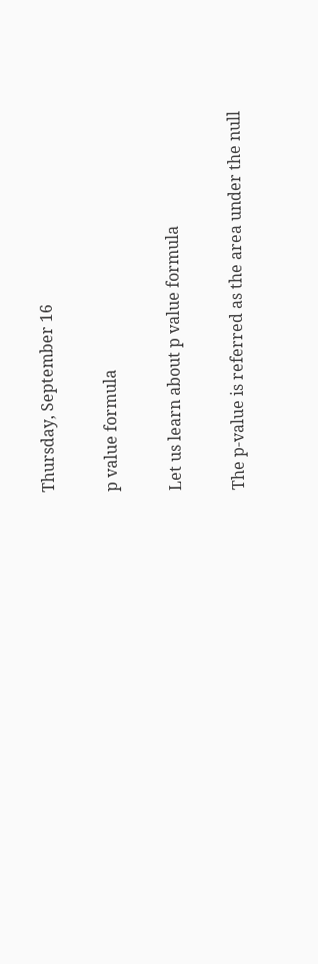Thursday, September 16

p value formula

Let us learn about p value formula

The p-value is referred as the area under the null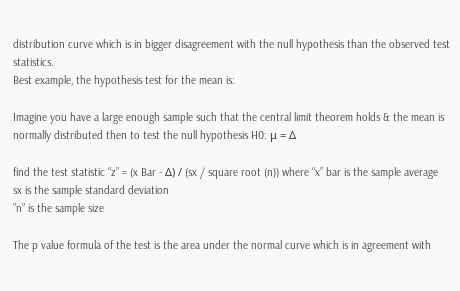distribution curve which is in bigger disagreement with the null hypothesis than the observed test statistics.
Best example, the hypothesis test for the mean is:

Imagine you have a large enough sample such that the central limit theorem holds & the mean is normally distributed then to test the null hypothesis H0: μ = Δ

find the test statistic “z” = (x Bar - Δ) / (sx / square root (n)) where “x” bar is the sample average
sx is the sample standard deviation
”n” is the sample size

The p value formula of the test is the area under the normal curve which is in agreement with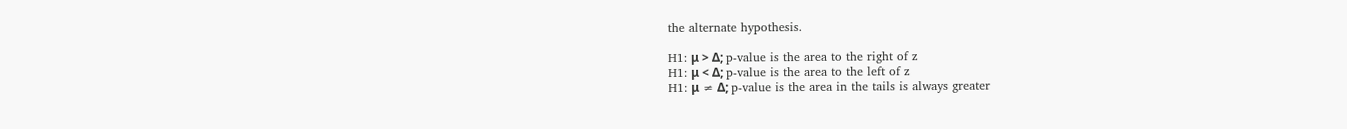the alternate hypothesis.

H1: μ > Δ; p-value is the area to the right of z
H1: μ < Δ; p-value is the area to the left of z
H1: μ ≠ Δ; p-value is the area in the tails is always greater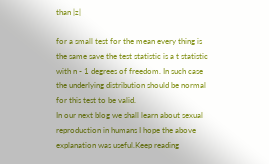than |z|

for a small test for the mean every thing is the same save the test statistic is a t statistic with n - 1 degrees of freedom. In such case the underlying distribution should be normal for this test to be valid.
In our next blog we shall learn about sexual reproduction in humans I hope the above explanation was useful.Keep reading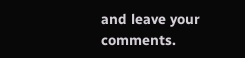and leave your comments.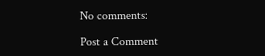No comments:

Post a Comment